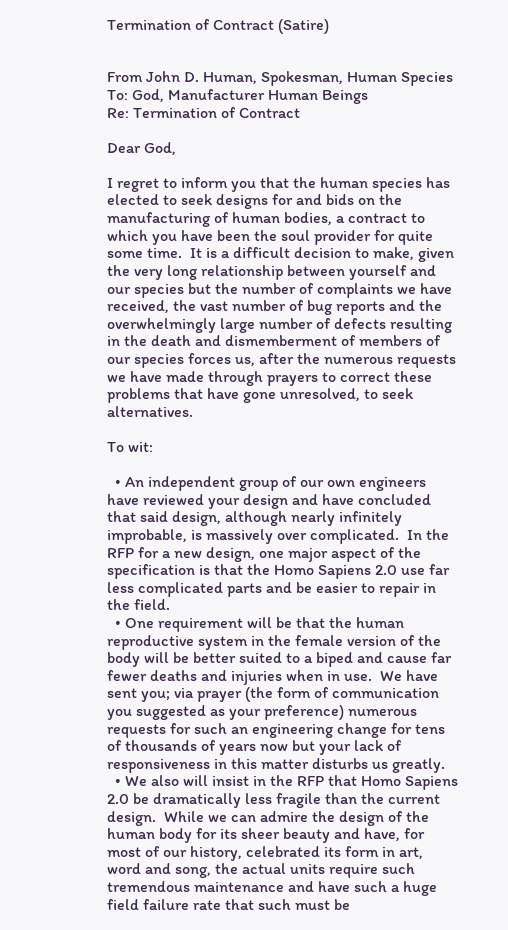Termination of Contract (Satire)


From John D. Human, Spokesman, Human Species
To: God, Manufacturer Human Beings
Re: Termination of Contract

Dear God,

I regret to inform you that the human species has elected to seek designs for and bids on the manufacturing of human bodies, a contract to which you have been the soul provider for quite some time.  It is a difficult decision to make, given the very long relationship between yourself and our species but the number of complaints we have received, the vast number of bug reports and the overwhelmingly large number of defects resulting in the death and dismemberment of members of our species forces us, after the numerous requests we have made through prayers to correct these problems that have gone unresolved, to seek alternatives.

To wit:

  • An independent group of our own engineers have reviewed your design and have concluded that said design, although nearly infinitely improbable, is massively over complicated.  In the RFP for a new design, one major aspect of the specification is that the Homo Sapiens 2.0 use far less complicated parts and be easier to repair in the field.
  • One requirement will be that the human reproductive system in the female version of the body will be better suited to a biped and cause far fewer deaths and injuries when in use.  We have sent you; via prayer (the form of communication you suggested as your preference) numerous requests for such an engineering change for tens of thousands of years now but your lack of responsiveness in this matter disturbs us greatly.
  • We also will insist in the RFP that Homo Sapiens 2.0 be dramatically less fragile than the current design.  While we can admire the design of the human body for its sheer beauty and have, for most of our history, celebrated its form in art, word and song, the actual units require such tremendous maintenance and have such a huge field failure rate that such must be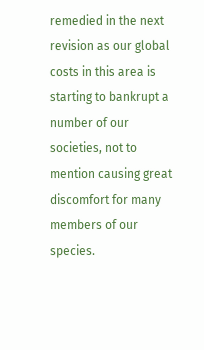remedied in the next revision as our global costs in this area is starting to bankrupt a number of our societies, not to mention causing great discomfort for many members of our species.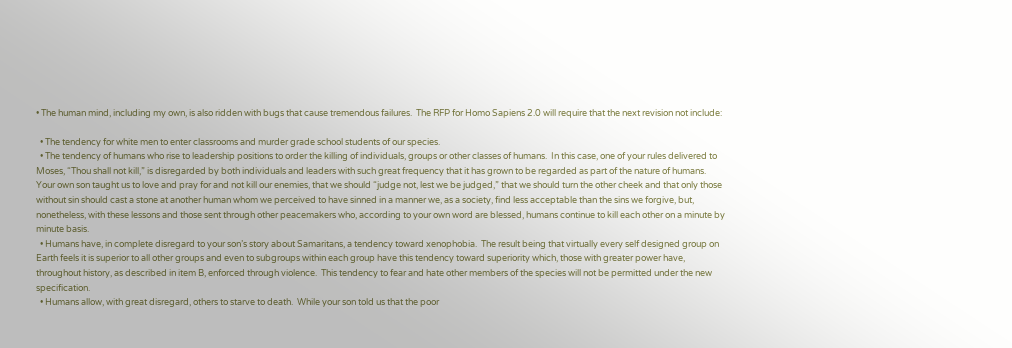• The human mind, including my own, is also ridden with bugs that cause tremendous failures.  The RFP for Homo Sapiens 2.0 will require that the next revision not include:

  • The tendency for white men to enter classrooms and murder grade school students of our species.
  • The tendency of humans who rise to leadership positions to order the killing of individuals, groups or other classes of humans.  In this case, one of your rules delivered to Moses, “Thou shall not kill,” is disregarded by both individuals and leaders with such great frequency that it has grown to be regarded as part of the nature of humans.  Your own son taught us to love and pray for and not kill our enemies, that we should “judge not, lest we be judged,” that we should turn the other cheek and that only those without sin should cast a stone at another human whom we perceived to have sinned in a manner we, as a society, find less acceptable than the sins we forgive, but, nonetheless, with these lessons and those sent through other peacemakers who, according to your own word are blessed, humans continue to kill each other on a minute by minute basis.
  • Humans have, in complete disregard to your son’s story about Samaritans, a tendency toward xenophobia.  The result being that virtually every self designed group on Earth feels it is superior to all other groups and even to subgroups within each group have this tendency toward superiority which, those with greater power have, throughout history, as described in item B, enforced through violence.  This tendency to fear and hate other members of the species will not be permitted under the new specification.
  • Humans allow, with great disregard, others to starve to death.  While your son told us that the poor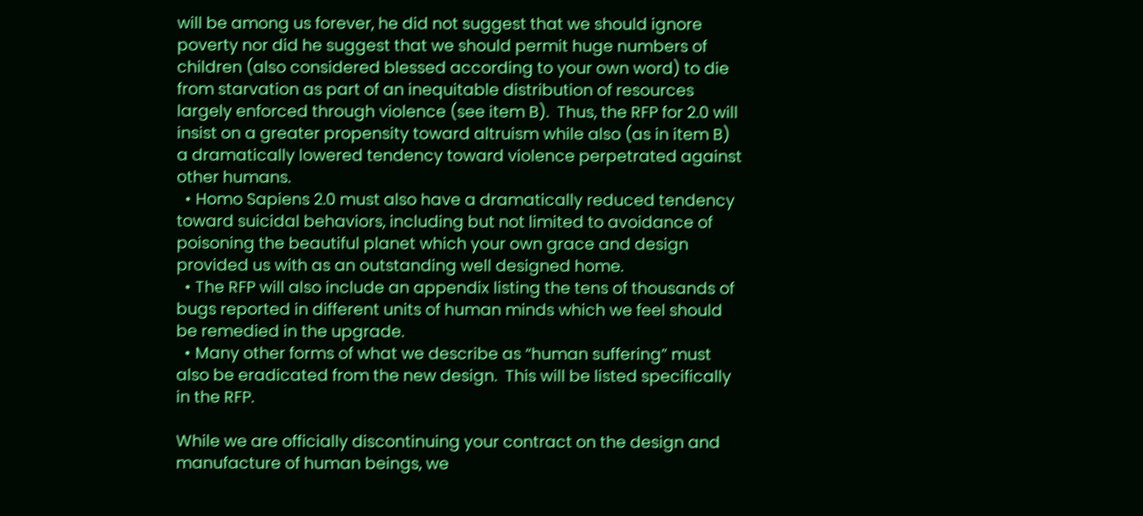will be among us forever, he did not suggest that we should ignore poverty nor did he suggest that we should permit huge numbers of children (also considered blessed according to your own word) to die from starvation as part of an inequitable distribution of resources largely enforced through violence (see item B).  Thus, the RFP for 2.0 will insist on a greater propensity toward altruism while also (as in item B) a dramatically lowered tendency toward violence perpetrated against other humans.
  • Homo Sapiens 2.0 must also have a dramatically reduced tendency toward suicidal behaviors, including but not limited to avoidance of poisoning the beautiful planet which your own grace and design provided us with as an outstanding well designed home.
  • The RFP will also include an appendix listing the tens of thousands of bugs reported in different units of human minds which we feel should be remedied in the upgrade.
  • Many other forms of what we describe as “human suffering” must also be eradicated from the new design.  This will be listed specifically in the RFP.

While we are officially discontinuing your contract on the design and manufacture of human beings, we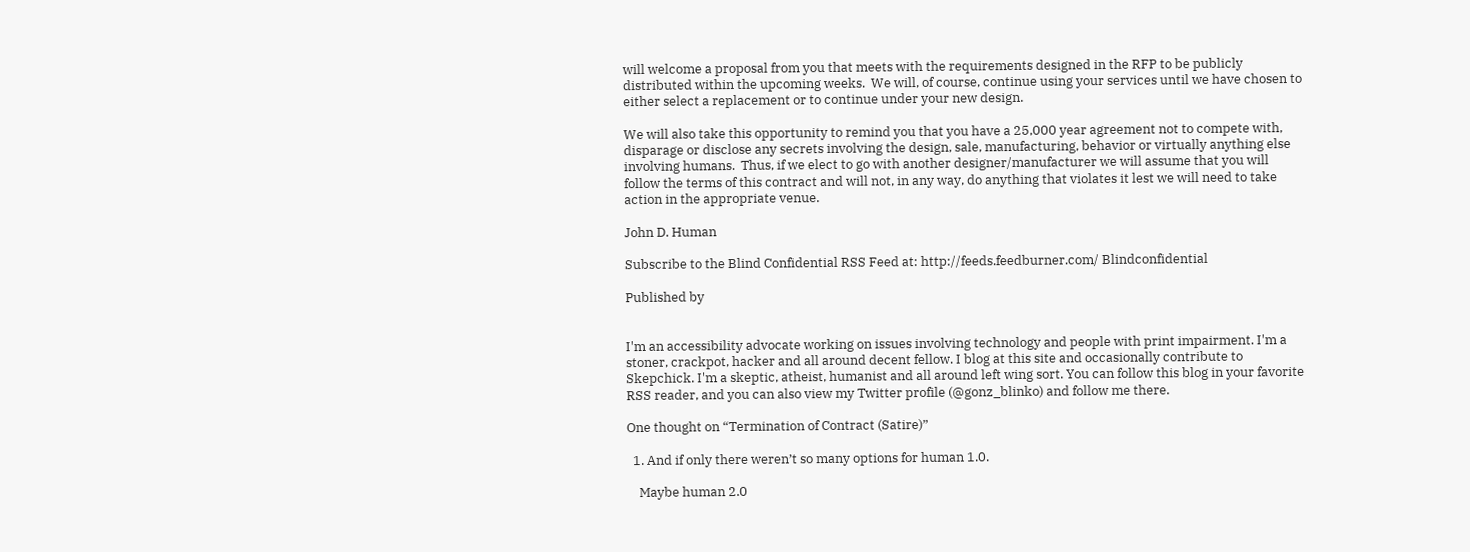will welcome a proposal from you that meets with the requirements designed in the RFP to be publicly distributed within the upcoming weeks.  We will, of course, continue using your services until we have chosen to either select a replacement or to continue under your new design.

We will also take this opportunity to remind you that you have a 25,000 year agreement not to compete with, disparage or disclose any secrets involving the design, sale, manufacturing, behavior or virtually anything else involving humans.  Thus, if we elect to go with another designer/manufacturer we will assume that you will follow the terms of this contract and will not, in any way, do anything that violates it lest we will need to take action in the appropriate venue.

John D. Human

Subscribe to the Blind Confidential RSS Feed at: http://feeds.feedburner.com/ Blindconfidential

Published by


I'm an accessibility advocate working on issues involving technology and people with print impairment. I'm a stoner, crackpot, hacker and all around decent fellow. I blog at this site and occasionally contribute to Skepchick. I'm a skeptic, atheist, humanist and all around left wing sort. You can follow this blog in your favorite RSS reader, and you can also view my Twitter profile (@gonz_blinko) and follow me there.

One thought on “Termination of Contract (Satire)”

  1. And if only there weren’t so many options for human 1.0.

    Maybe human 2.0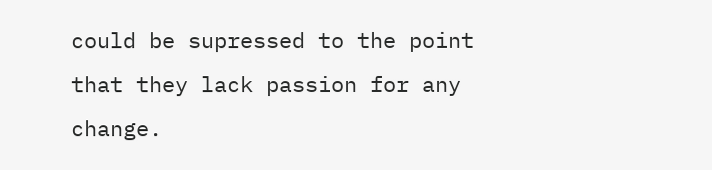could be supressed to the point that they lack passion for any change.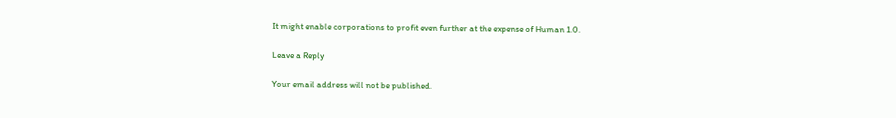It might enable corporations to profit even further at the expense of Human 1.0.

Leave a Reply

Your email address will not be published.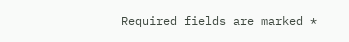Required fields are marked *